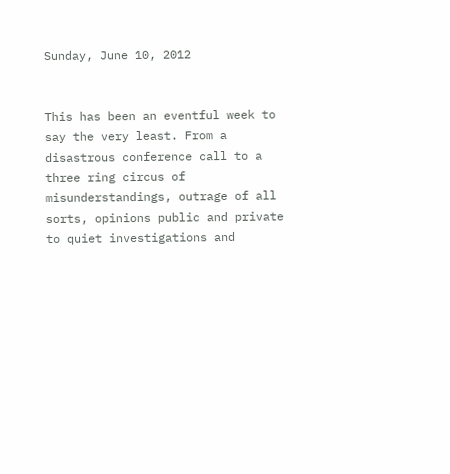Sunday, June 10, 2012


This has been an eventful week to say the very least. From a disastrous conference call to a three ring circus of misunderstandings, outrage of all sorts, opinions public and private to quiet investigations and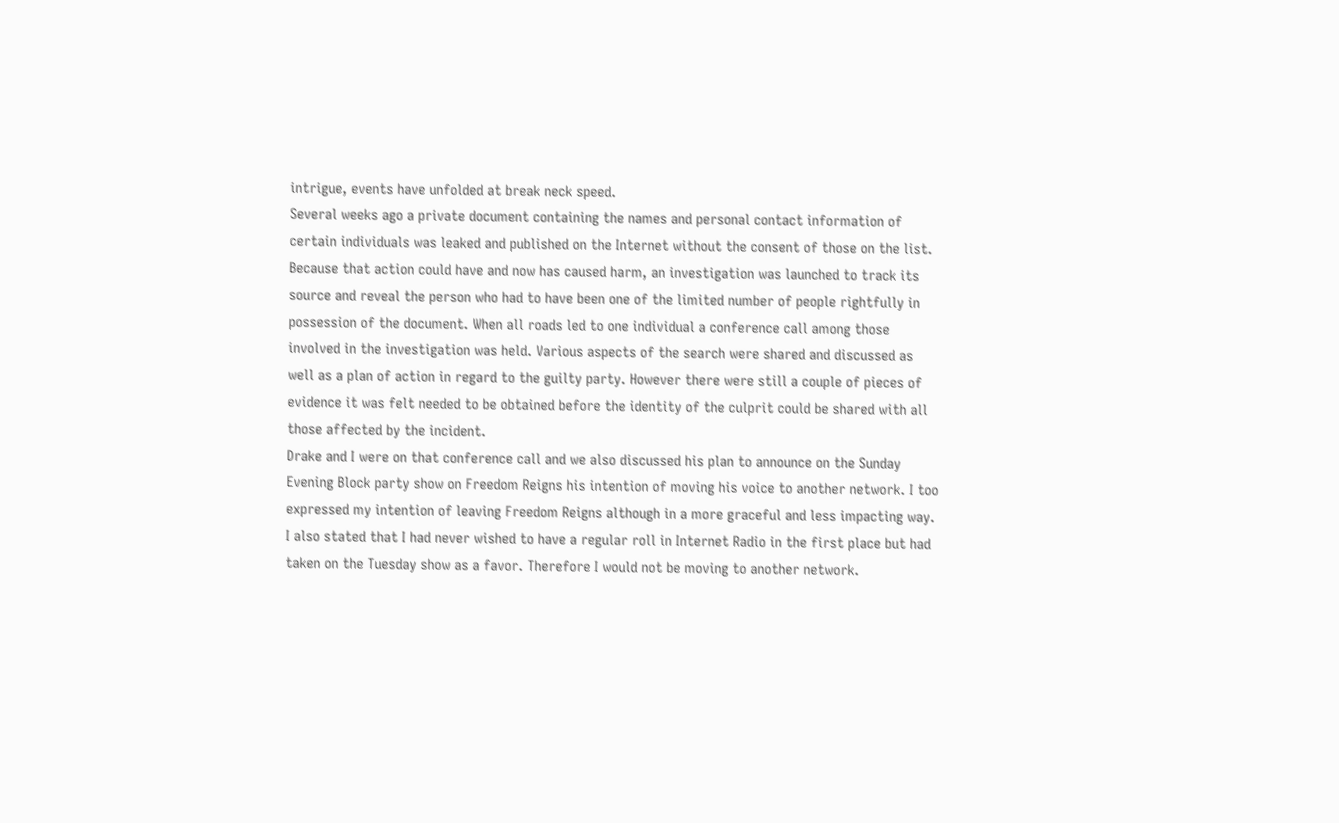intrigue, events have unfolded at break neck speed.
Several weeks ago a private document containing the names and personal contact information of certain individuals was leaked and published on the Internet without the consent of those on the list. Because that action could have and now has caused harm, an investigation was launched to track its source and reveal the person who had to have been one of the limited number of people rightfully in possession of the document. When all roads led to one individual a conference call among those involved in the investigation was held. Various aspects of the search were shared and discussed as well as a plan of action in regard to the guilty party. However there were still a couple of pieces of evidence it was felt needed to be obtained before the identity of the culprit could be shared with all those affected by the incident.
Drake and I were on that conference call and we also discussed his plan to announce on the Sunday Evening Block party show on Freedom Reigns his intention of moving his voice to another network. I too expressed my intention of leaving Freedom Reigns although in a more graceful and less impacting way. I also stated that I had never wished to have a regular roll in Internet Radio in the first place but had taken on the Tuesday show as a favor. Therefore I would not be moving to another network.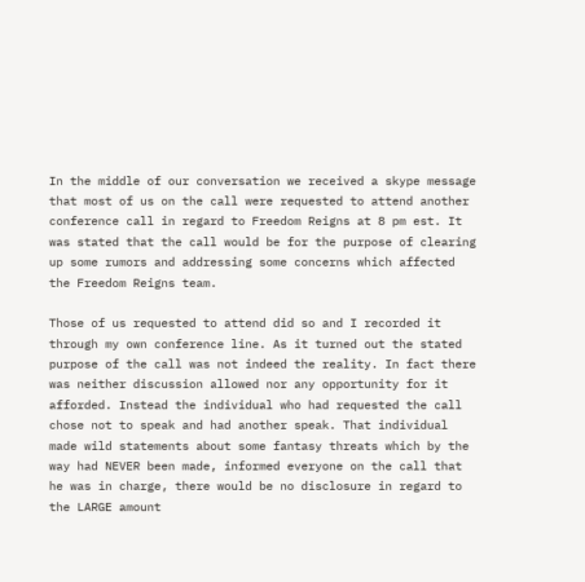In the middle of our conversation we received a skype message that most of us on the call were requested to attend another conference call in regard to Freedom Reigns at 8 pm est. It was stated that the call would be for the purpose of clearing up some rumors and addressing some concerns which affected the Freedom Reigns team.

Those of us requested to attend did so and I recorded it through my own conference line. As it turned out the stated purpose of the call was not indeed the reality. In fact there was neither discussion allowed nor any opportunity for it afforded. Instead the individual who had requested the call chose not to speak and had another speak. That individual made wild statements about some fantasy threats which by the way had NEVER been made, informed everyone on the call that he was in charge, there would be no disclosure in regard to the LARGE amount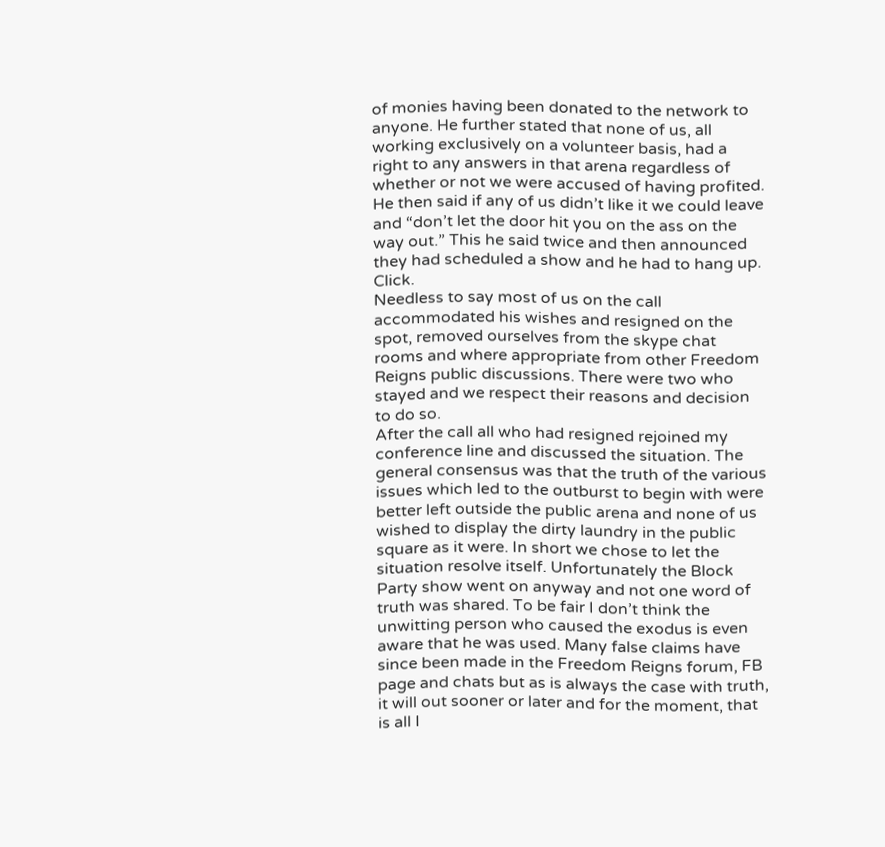of monies having been donated to the network to anyone. He further stated that none of us, all working exclusively on a volunteer basis, had a right to any answers in that arena regardless of whether or not we were accused of having profited. He then said if any of us didn’t like it we could leave and “don’t let the door hit you on the ass on the way out.” This he said twice and then announced they had scheduled a show and he had to hang up. Click.
Needless to say most of us on the call accommodated his wishes and resigned on the spot, removed ourselves from the skype chat rooms and where appropriate from other Freedom Reigns public discussions. There were two who stayed and we respect their reasons and decision to do so.
After the call all who had resigned rejoined my conference line and discussed the situation. The general consensus was that the truth of the various issues which led to the outburst to begin with were better left outside the public arena and none of us wished to display the dirty laundry in the public square as it were. In short we chose to let the situation resolve itself. Unfortunately the Block Party show went on anyway and not one word of truth was shared. To be fair I don’t think the unwitting person who caused the exodus is even aware that he was used. Many false claims have since been made in the Freedom Reigns forum, FB page and chats but as is always the case with truth, it will out sooner or later and for the moment, that is all I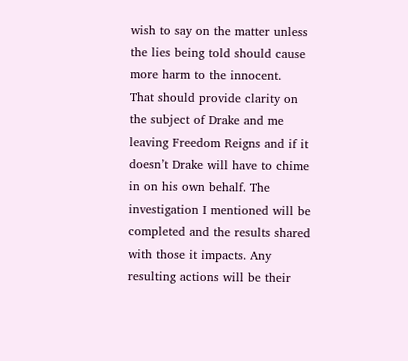wish to say on the matter unless the lies being told should cause more harm to the innocent.
That should provide clarity on the subject of Drake and me leaving Freedom Reigns and if it doesn’t Drake will have to chime in on his own behalf. The investigation I mentioned will be completed and the results shared with those it impacts. Any resulting actions will be their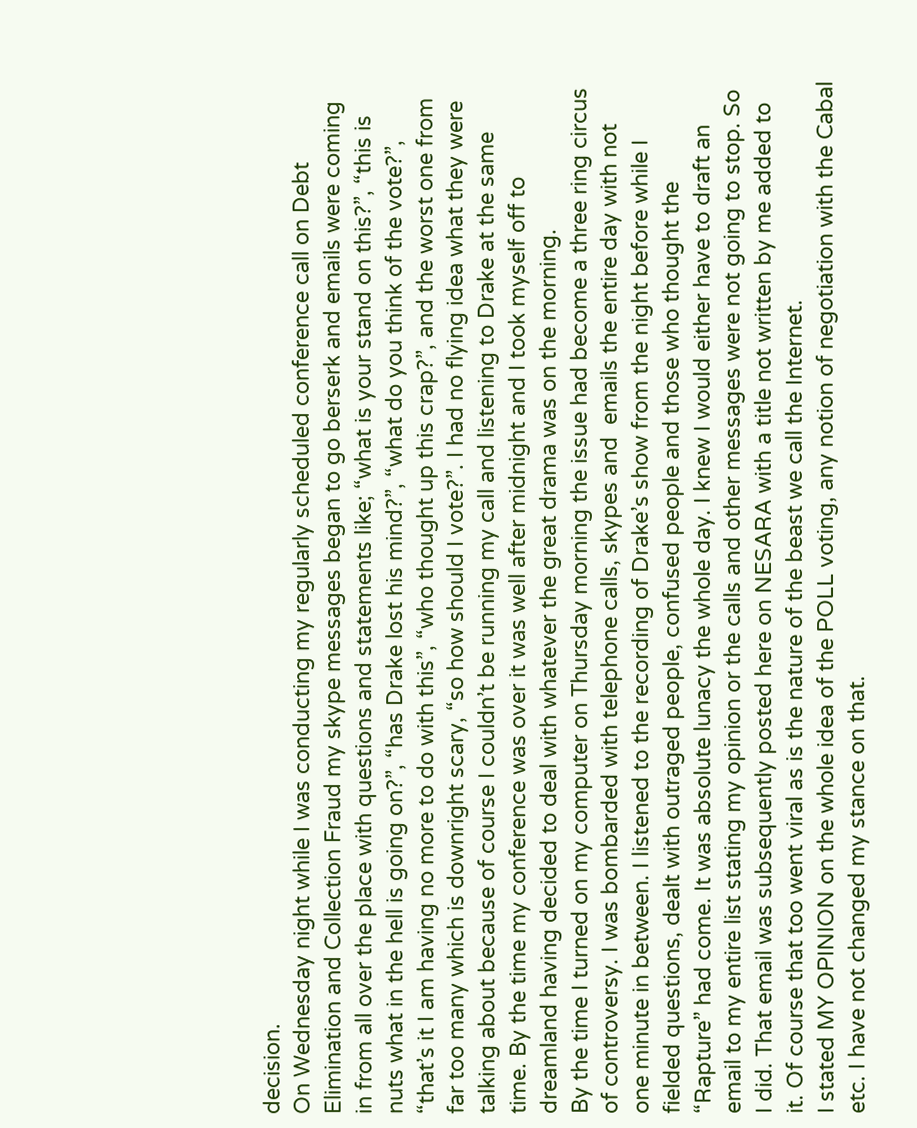decision.
On Wednesday night while I was conducting my regularly scheduled conference call on Debt Elimination and Collection Fraud my skype messages began to go berserk and emails were coming in from all over the place with questions and statements like; “what is your stand on this?”, “this is nuts what in the hell is going on?”, “has Drake lost his mind?”, “what do you think of the vote?”, “that’s it I am having no more to do with this”, “who thought up this crap?”, and the worst one from far too many which is downright scary, “so how should I vote?”. I had no flying idea what they were talking about because of course I couldn’t be running my call and listening to Drake at the same time. By the time my conference was over it was well after midnight and I took myself off to dreamland having decided to deal with whatever the great drama was on the morning.
By the time I turned on my computer on Thursday morning the issue had become a three ring circus of controversy. I was bombarded with telephone calls, skypes and  emails the entire day with not one minute in between. I listened to the recording of Drake’s show from the night before while I fielded questions, dealt with outraged people, confused people and those who thought the “Rapture” had come. It was absolute lunacy the whole day. I knew I would either have to draft an email to my entire list stating my opinion or the calls and other messages were not going to stop. So I did. That email was subsequently posted here on NESARA with a title not written by me added to it. Of course that too went viral as is the nature of the beast we call the Internet.
I stated MY OPINION on the whole idea of the POLL voting, any notion of negotiation with the Cabal etc. I have not changed my stance on that.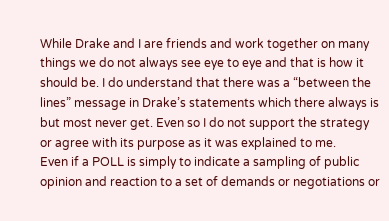While Drake and I are friends and work together on many things we do not always see eye to eye and that is how it should be. I do understand that there was a “between the lines” message in Drake’s statements which there always is but most never get. Even so I do not support the strategy or agree with its purpose as it was explained to me.
Even if a POLL is simply to indicate a sampling of public opinion and reaction to a set of demands or negotiations or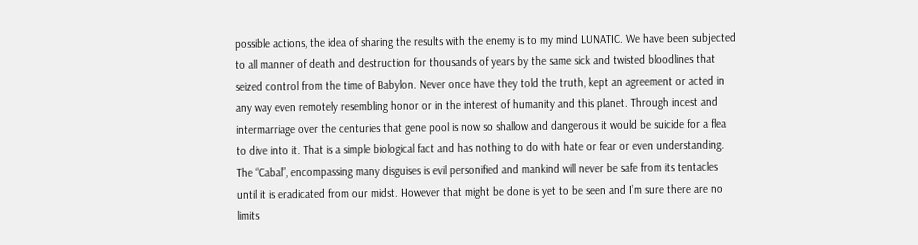possible actions, the idea of sharing the results with the enemy is to my mind LUNATIC. We have been subjected to all manner of death and destruction for thousands of years by the same sick and twisted bloodlines that seized control from the time of Babylon. Never once have they told the truth, kept an agreement or acted in any way even remotely resembling honor or in the interest of humanity and this planet. Through incest and intermarriage over the centuries that gene pool is now so shallow and dangerous it would be suicide for a flea to dive into it. That is a simple biological fact and has nothing to do with hate or fear or even understanding.
The “Cabal”, encompassing many disguises is evil personified and mankind will never be safe from its tentacles until it is eradicated from our midst. However that might be done is yet to be seen and I’m sure there are no limits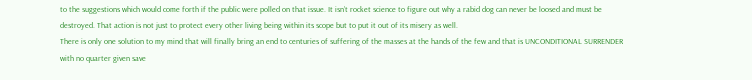to the suggestions which would come forth if the public were polled on that issue. It isn’t rocket science to figure out why a rabid dog can never be loosed and must be destroyed. That action is not just to protect every other living being within its scope but to put it out of its misery as well.
There is only one solution to my mind that will finally bring an end to centuries of suffering of the masses at the hands of the few and that is UNCONDITIONAL SURRENDER with no quarter given save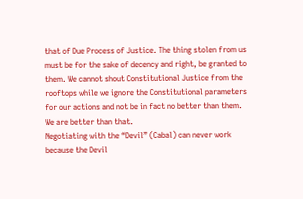that of Due Process of Justice. The thing stolen from us must be for the sake of decency and right, be granted to them. We cannot shout Constitutional Justice from the rooftops while we ignore the Constitutional parameters for our actions and not be in fact no better than them. We are better than that.
Negotiating with the “Devil” (Cabal) can never work because the Devil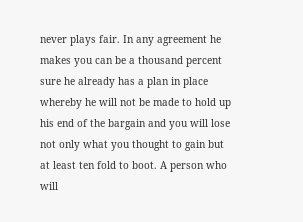never plays fair. In any agreement he makes you can be a thousand percent sure he already has a plan in place whereby he will not be made to hold up his end of the bargain and you will lose not only what you thought to gain but at least ten fold to boot. A person who will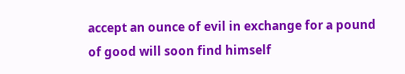accept an ounce of evil in exchange for a pound of good will soon find himself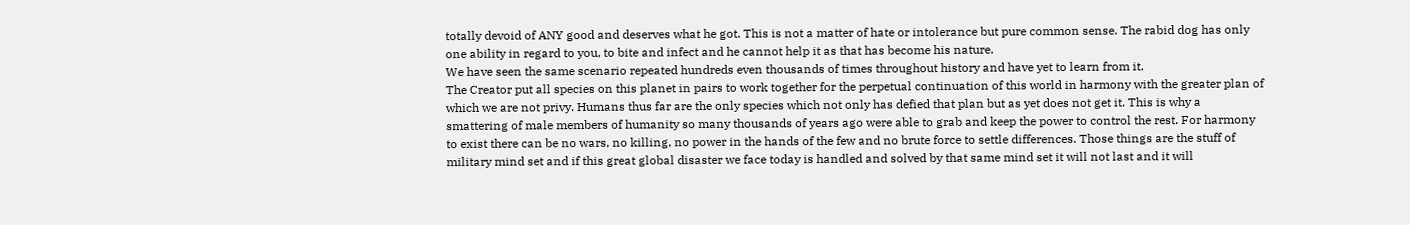totally devoid of ANY good and deserves what he got. This is not a matter of hate or intolerance but pure common sense. The rabid dog has only one ability in regard to you, to bite and infect and he cannot help it as that has become his nature.
We have seen the same scenario repeated hundreds even thousands of times throughout history and have yet to learn from it.
The Creator put all species on this planet in pairs to work together for the perpetual continuation of this world in harmony with the greater plan of which we are not privy. Humans thus far are the only species which not only has defied that plan but as yet does not get it. This is why a smattering of male members of humanity so many thousands of years ago were able to grab and keep the power to control the rest. For harmony to exist there can be no wars, no killing, no power in the hands of the few and no brute force to settle differences. Those things are the stuff of military mind set and if this great global disaster we face today is handled and solved by that same mind set it will not last and it will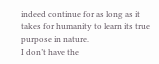indeed continue for as long as it takes for humanity to learn its true purpose in nature.
I don’t have the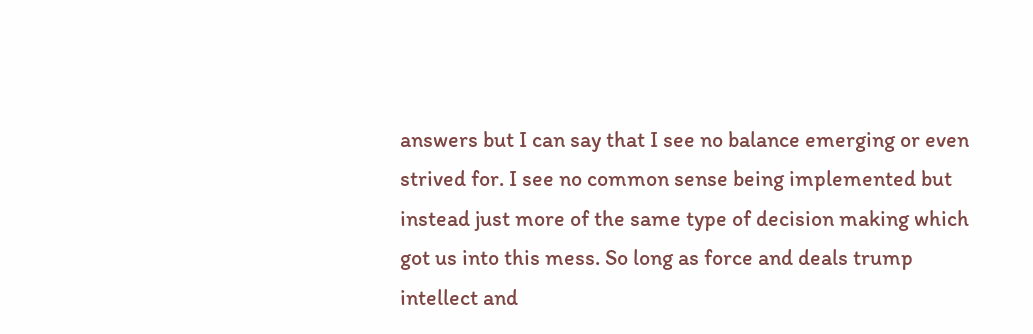answers but I can say that I see no balance emerging or even strived for. I see no common sense being implemented but instead just more of the same type of decision making which got us into this mess. So long as force and deals trump intellect and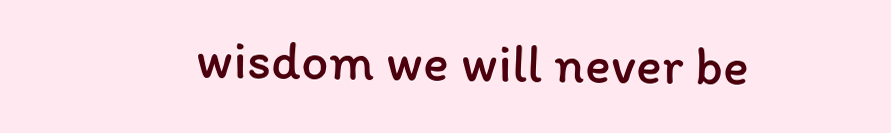wisdom we will never be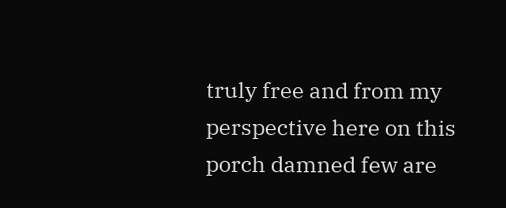truly free and from my perspective here on this porch damned few are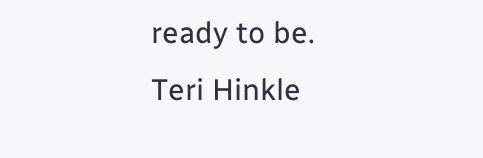ready to be.
Teri Hinkle